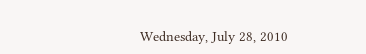Wednesday, July 28, 2010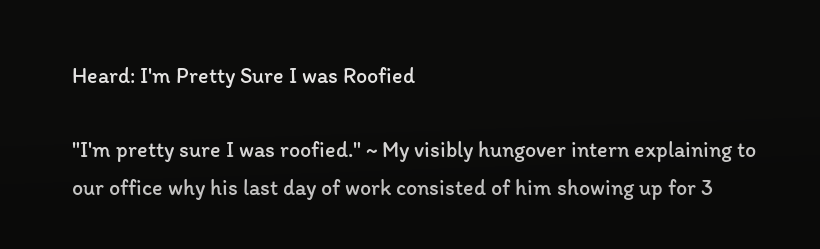Heard: I'm Pretty Sure I was Roofied

"I'm pretty sure I was roofied." ~ My visibly hungover intern explaining to our office why his last day of work consisted of him showing up for 3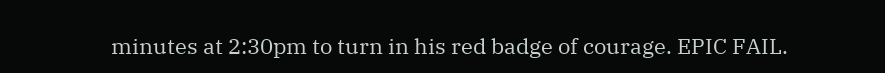minutes at 2:30pm to turn in his red badge of courage. EPIC FAIL.